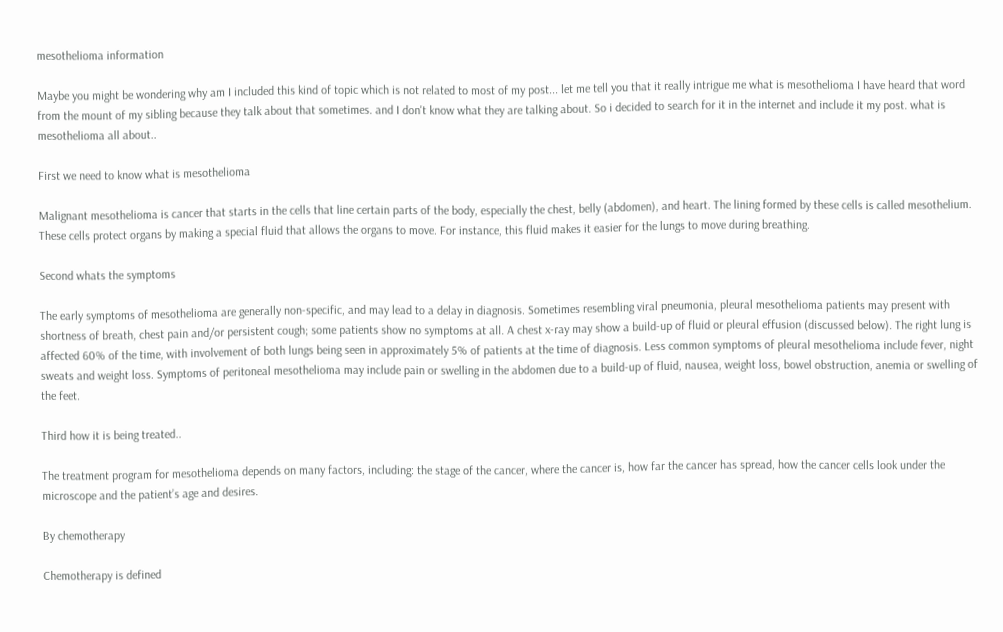mesothelioma information

Maybe you might be wondering why am I included this kind of topic which is not related to most of my post... let me tell you that it really intrigue me what is mesothelioma I have heard that word from the mount of my sibling because they talk about that sometimes. and I don't know what they are talking about. So i decided to search for it in the internet and include it my post. what is mesothelioma all about..

First we need to know what is mesothelioma

Malignant mesothelioma is cancer that starts in the cells that line certain parts of the body, especially the chest, belly (abdomen), and heart. The lining formed by these cells is called mesothelium. These cells protect organs by making a special fluid that allows the organs to move. For instance, this fluid makes it easier for the lungs to move during breathing.

Second whats the symptoms

The early symptoms of mesothelioma are generally non-specific, and may lead to a delay in diagnosis. Sometimes resembling viral pneumonia, pleural mesothelioma patients may present with shortness of breath, chest pain and/or persistent cough; some patients show no symptoms at all. A chest x-ray may show a build-up of fluid or pleural effusion (discussed below). The right lung is affected 60% of the time, with involvement of both lungs being seen in approximately 5% of patients at the time of diagnosis. Less common symptoms of pleural mesothelioma include fever, night sweats and weight loss. Symptoms of peritoneal mesothelioma may include pain or swelling in the abdomen due to a build-up of fluid, nausea, weight loss, bowel obstruction, anemia or swelling of the feet.

Third how it is being treated..

The treatment program for mesothelioma depends on many factors, including: the stage of the cancer, where the cancer is, how far the cancer has spread, how the cancer cells look under the microscope and the patient’s age and desires.

By chemotherapy

Chemotherapy is defined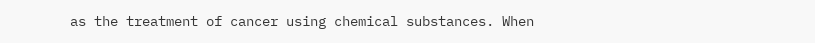as the treatment of cancer using chemical substances. When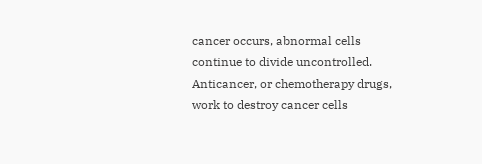cancer occurs, abnormal cells continue to divide uncontrolled. Anticancer, or chemotherapy drugs, work to destroy cancer cells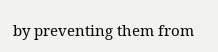by preventing them from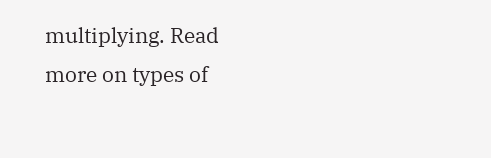multiplying. Read more on types of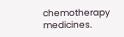chemotherapy medicines.